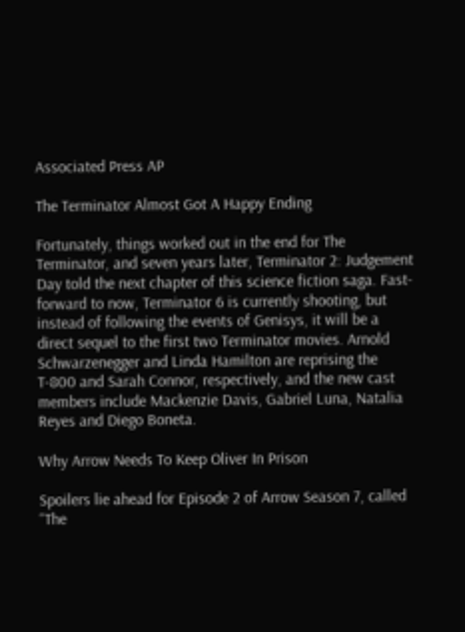Associated Press AP

The Terminator Almost Got A Happy Ending

Fortunately, things worked out in the end for The Terminator, and seven years later, Terminator 2: Judgement Day told the next chapter of this science fiction saga. Fast-forward to now, Terminator 6 is currently shooting, but instead of following the events of Genisys, it will be a direct sequel to the first two Terminator movies. Arnold Schwarzenegger and Linda Hamilton are reprising the T-800 and Sarah Connor, respectively, and the new cast members include Mackenzie Davis, Gabriel Luna, Natalia Reyes and Diego Boneta.

Why Arrow Needs To Keep Oliver In Prison

Spoilers lie ahead for Episode 2 of Arrow Season 7, called “The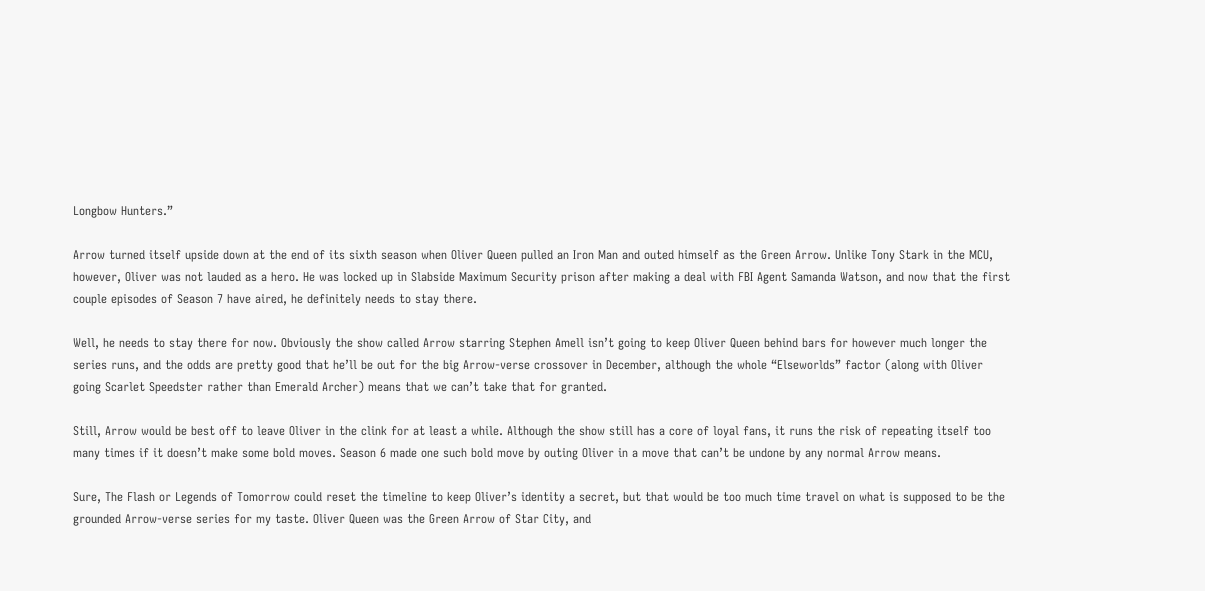Longbow Hunters.”

Arrow turned itself upside down at the end of its sixth season when Oliver Queen pulled an Iron Man and outed himself as the Green Arrow. Unlike Tony Stark in the MCU, however, Oliver was not lauded as a hero. He was locked up in Slabside Maximum Security prison after making a deal with FBI Agent Samanda Watson, and now that the first couple episodes of Season 7 have aired, he definitely needs to stay there.

Well, he needs to stay there for now. Obviously the show called Arrow starring Stephen Amell isn’t going to keep Oliver Queen behind bars for however much longer the series runs, and the odds are pretty good that he’ll be out for the big Arrow-verse crossover in December, although the whole “Elseworlds” factor (along with Oliver going Scarlet Speedster rather than Emerald Archer) means that we can’t take that for granted.

Still, Arrow would be best off to leave Oliver in the clink for at least a while. Although the show still has a core of loyal fans, it runs the risk of repeating itself too many times if it doesn’t make some bold moves. Season 6 made one such bold move by outing Oliver in a move that can’t be undone by any normal Arrow means.

Sure, The Flash or Legends of Tomorrow could reset the timeline to keep Oliver’s identity a secret, but that would be too much time travel on what is supposed to be the grounded Arrow-verse series for my taste. Oliver Queen was the Green Arrow of Star City, and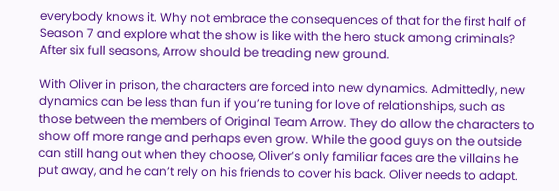everybody knows it. Why not embrace the consequences of that for the first half of Season 7 and explore what the show is like with the hero stuck among criminals? After six full seasons, Arrow should be treading new ground.

With Oliver in prison, the characters are forced into new dynamics. Admittedly, new dynamics can be less than fun if you’re tuning for love of relationships, such as those between the members of Original Team Arrow. They do allow the characters to show off more range and perhaps even grow. While the good guys on the outside can still hang out when they choose, Oliver’s only familiar faces are the villains he put away, and he can’t rely on his friends to cover his back. Oliver needs to adapt.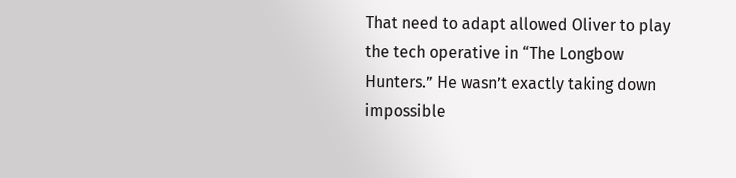That need to adapt allowed Oliver to play the tech operative in “The Longbow Hunters.” He wasn’t exactly taking down impossible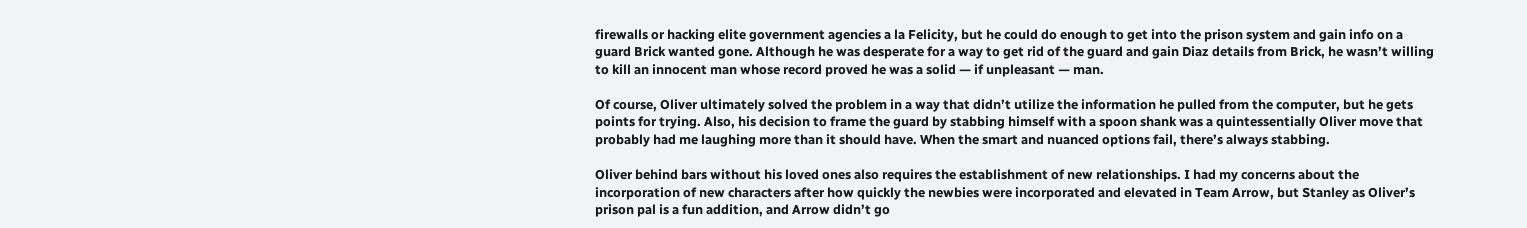firewalls or hacking elite government agencies a la Felicity, but he could do enough to get into the prison system and gain info on a guard Brick wanted gone. Although he was desperate for a way to get rid of the guard and gain Diaz details from Brick, he wasn’t willing to kill an innocent man whose record proved he was a solid — if unpleasant — man.

Of course, Oliver ultimately solved the problem in a way that didn’t utilize the information he pulled from the computer, but he gets points for trying. Also, his decision to frame the guard by stabbing himself with a spoon shank was a quintessentially Oliver move that probably had me laughing more than it should have. When the smart and nuanced options fail, there’s always stabbing.

Oliver behind bars without his loved ones also requires the establishment of new relationships. I had my concerns about the incorporation of new characters after how quickly the newbies were incorporated and elevated in Team Arrow, but Stanley as Oliver’s prison pal is a fun addition, and Arrow didn’t go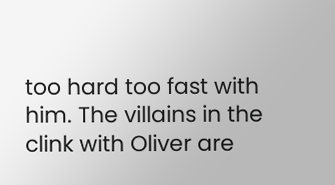too hard too fast with him. The villains in the clink with Oliver are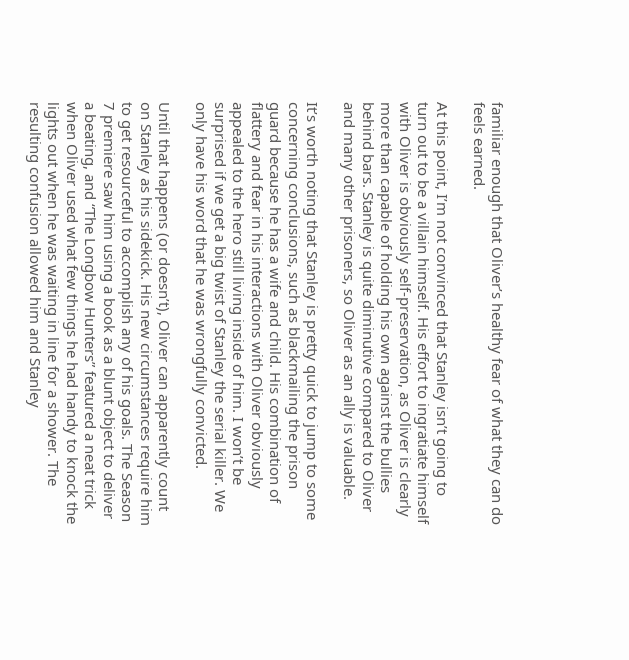familiar enough that Oliver’s healthy fear of what they can do feels earned.

At this point, I’m not convinced that Stanley isn’t going to turn out to be a villain himself. His effort to ingratiate himself with Oliver is obviously self-preservation, as Oliver is clearly more than capable of holding his own against the bullies behind bars. Stanley is quite diminutive compared to Oliver and many other prisoners, so Oliver as an ally is valuable.

It’s worth noting that Stanley is pretty quick to jump to some concerning conclusions, such as blackmailing the prison guard because he has a wife and child. His combination of flattery and fear in his interactions with Oliver obviously appealed to the hero still living inside of him. I won’t be surprised if we get a big twist of Stanley the serial killer. We only have his word that he was wrongfully convicted.

Until that happens (or doesn’t), Oliver can apparently count on Stanley as his sidekick. His new circumstances require him to get resourceful to accomplish any of his goals. The Season 7 premiere saw him using a book as a blunt object to deliver a beating, and “The Longbow Hunters” featured a neat trick when Oliver used what few things he had handy to knock the lights out when he was waiting in line for a shower. The resulting confusion allowed him and Stanley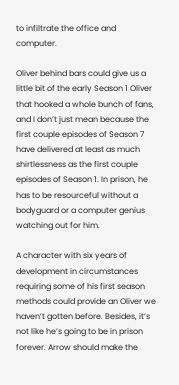to infiltrate the office and computer.

Oliver behind bars could give us a little bit of the early Season 1 Oliver that hooked a whole bunch of fans, and I don’t just mean because the first couple episodes of Season 7 have delivered at least as much shirtlessness as the first couple episodes of Season 1. In prison, he has to be resourceful without a bodyguard or a computer genius watching out for him.

A character with six years of development in circumstances requiring some of his first season methods could provide an Oliver we haven’t gotten before. Besides, it’s not like he’s going to be in prison forever. Arrow should make the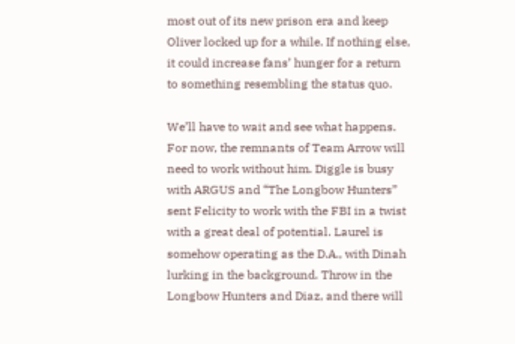most out of its new prison era and keep Oliver locked up for a while. If nothing else, it could increase fans’ hunger for a return to something resembling the status quo.

We’ll have to wait and see what happens. For now, the remnants of Team Arrow will need to work without him. Diggle is busy with ARGUS and “The Longbow Hunters” sent Felicity to work with the FBI in a twist with a great deal of potential. Laurel is somehow operating as the D.A., with Dinah lurking in the background. Throw in the Longbow Hunters and Diaz, and there will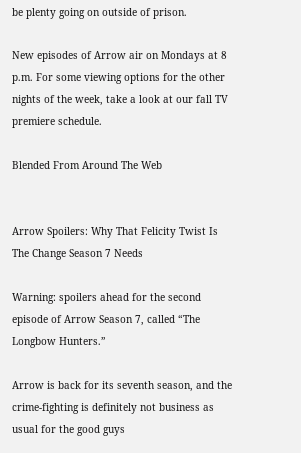be plenty going on outside of prison.

New episodes of Arrow air on Mondays at 8 p.m. For some viewing options for the other nights of the week, take a look at our fall TV premiere schedule.

Blended From Around The Web


Arrow Spoilers: Why That Felicity Twist Is The Change Season 7 Needs

Warning: spoilers ahead for the second episode of Arrow Season 7, called “The Longbow Hunters.”

Arrow is back for its seventh season, and the crime-fighting is definitely not business as usual for the good guys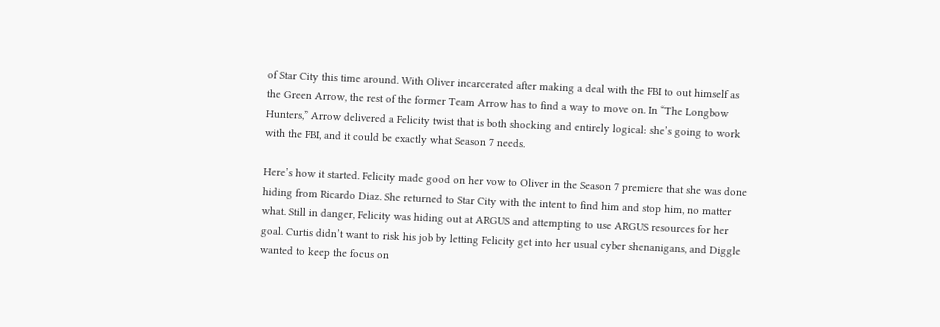of Star City this time around. With Oliver incarcerated after making a deal with the FBI to out himself as the Green Arrow, the rest of the former Team Arrow has to find a way to move on. In “The Longbow Hunters,” Arrow delivered a Felicity twist that is both shocking and entirely logical: she’s going to work with the FBI, and it could be exactly what Season 7 needs.

Here’s how it started. Felicity made good on her vow to Oliver in the Season 7 premiere that she was done hiding from Ricardo Diaz. She returned to Star City with the intent to find him and stop him, no matter what. Still in danger, Felicity was hiding out at ARGUS and attempting to use ARGUS resources for her goal. Curtis didn’t want to risk his job by letting Felicity get into her usual cyber shenanigans, and Diggle wanted to keep the focus on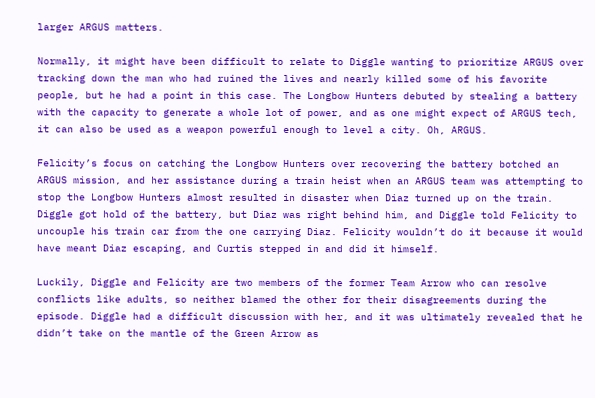larger ARGUS matters.

Normally, it might have been difficult to relate to Diggle wanting to prioritize ARGUS over tracking down the man who had ruined the lives and nearly killed some of his favorite people, but he had a point in this case. The Longbow Hunters debuted by stealing a battery with the capacity to generate a whole lot of power, and as one might expect of ARGUS tech, it can also be used as a weapon powerful enough to level a city. Oh, ARGUS.

Felicity’s focus on catching the Longbow Hunters over recovering the battery botched an ARGUS mission, and her assistance during a train heist when an ARGUS team was attempting to stop the Longbow Hunters almost resulted in disaster when Diaz turned up on the train. Diggle got hold of the battery, but Diaz was right behind him, and Diggle told Felicity to uncouple his train car from the one carrying Diaz. Felicity wouldn’t do it because it would have meant Diaz escaping, and Curtis stepped in and did it himself.

Luckily, Diggle and Felicity are two members of the former Team Arrow who can resolve conflicts like adults, so neither blamed the other for their disagreements during the episode. Diggle had a difficult discussion with her, and it was ultimately revealed that he didn’t take on the mantle of the Green Arrow as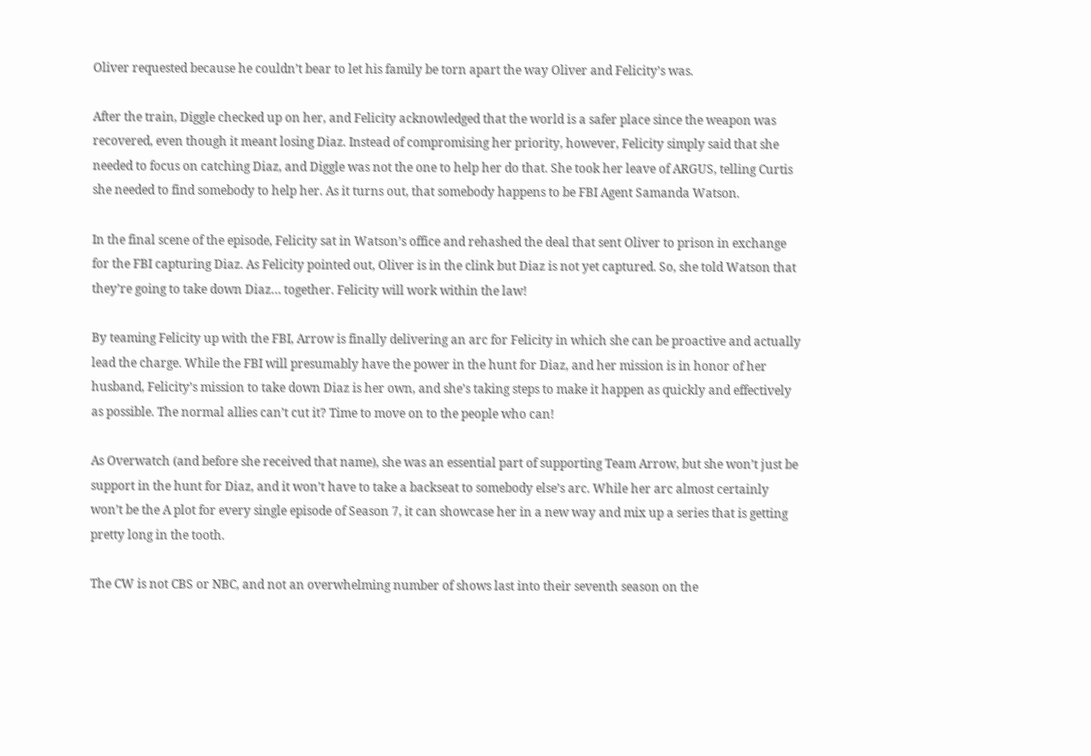Oliver requested because he couldn’t bear to let his family be torn apart the way Oliver and Felicity’s was.

After the train, Diggle checked up on her, and Felicity acknowledged that the world is a safer place since the weapon was recovered, even though it meant losing Diaz. Instead of compromising her priority, however, Felicity simply said that she needed to focus on catching Diaz, and Diggle was not the one to help her do that. She took her leave of ARGUS, telling Curtis she needed to find somebody to help her. As it turns out, that somebody happens to be FBI Agent Samanda Watson.

In the final scene of the episode, Felicity sat in Watson’s office and rehashed the deal that sent Oliver to prison in exchange for the FBI capturing Diaz. As Felicity pointed out, Oliver is in the clink but Diaz is not yet captured. So, she told Watson that they’re going to take down Diaz… together. Felicity will work within the law!

By teaming Felicity up with the FBI, Arrow is finally delivering an arc for Felicity in which she can be proactive and actually lead the charge. While the FBI will presumably have the power in the hunt for Diaz, and her mission is in honor of her husband, Felicity’s mission to take down Diaz is her own, and she’s taking steps to make it happen as quickly and effectively as possible. The normal allies can’t cut it? Time to move on to the people who can!

As Overwatch (and before she received that name), she was an essential part of supporting Team Arrow, but she won’t just be support in the hunt for Diaz, and it won’t have to take a backseat to somebody else’s arc. While her arc almost certainly won’t be the A plot for every single episode of Season 7, it can showcase her in a new way and mix up a series that is getting pretty long in the tooth.

The CW is not CBS or NBC, and not an overwhelming number of shows last into their seventh season on the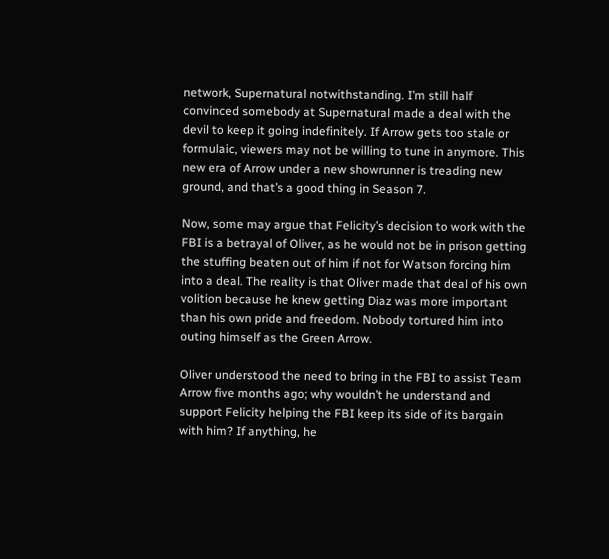network, Supernatural notwithstanding. I’m still half convinced somebody at Supernatural made a deal with the devil to keep it going indefinitely. If Arrow gets too stale or formulaic, viewers may not be willing to tune in anymore. This new era of Arrow under a new showrunner is treading new ground, and that’s a good thing in Season 7.

Now, some may argue that Felicity’s decision to work with the FBI is a betrayal of Oliver, as he would not be in prison getting the stuffing beaten out of him if not for Watson forcing him into a deal. The reality is that Oliver made that deal of his own volition because he knew getting Diaz was more important than his own pride and freedom. Nobody tortured him into outing himself as the Green Arrow.

Oliver understood the need to bring in the FBI to assist Team Arrow five months ago; why wouldn’t he understand and support Felicity helping the FBI keep its side of its bargain with him? If anything, he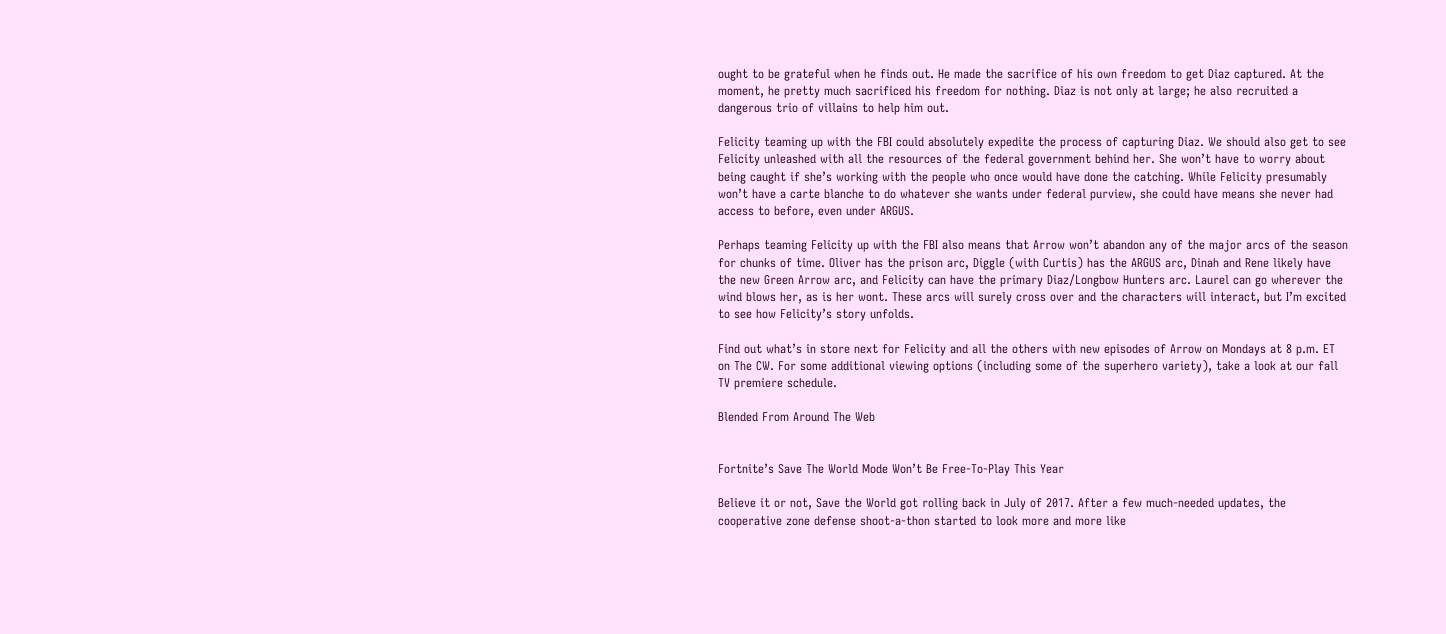ought to be grateful when he finds out. He made the sacrifice of his own freedom to get Diaz captured. At the moment, he pretty much sacrificed his freedom for nothing. Diaz is not only at large; he also recruited a dangerous trio of villains to help him out.

Felicity teaming up with the FBI could absolutely expedite the process of capturing Diaz. We should also get to see Felicity unleashed with all the resources of the federal government behind her. She won’t have to worry about being caught if she’s working with the people who once would have done the catching. While Felicity presumably won’t have a carte blanche to do whatever she wants under federal purview, she could have means she never had access to before, even under ARGUS.

Perhaps teaming Felicity up with the FBI also means that Arrow won’t abandon any of the major arcs of the season for chunks of time. Oliver has the prison arc, Diggle (with Curtis) has the ARGUS arc, Dinah and Rene likely have the new Green Arrow arc, and Felicity can have the primary Diaz/Longbow Hunters arc. Laurel can go wherever the wind blows her, as is her wont. These arcs will surely cross over and the characters will interact, but I’m excited to see how Felicity’s story unfolds.

Find out what’s in store next for Felicity and all the others with new episodes of Arrow on Mondays at 8 p.m. ET on The CW. For some additional viewing options (including some of the superhero variety), take a look at our fall TV premiere schedule.

Blended From Around The Web


Fortnite’s Save The World Mode Won’t Be Free-To-Play This Year

Believe it or not, Save the World got rolling back in July of 2017. After a few much-needed updates, the cooperative zone defense shoot-a-thon started to look more and more like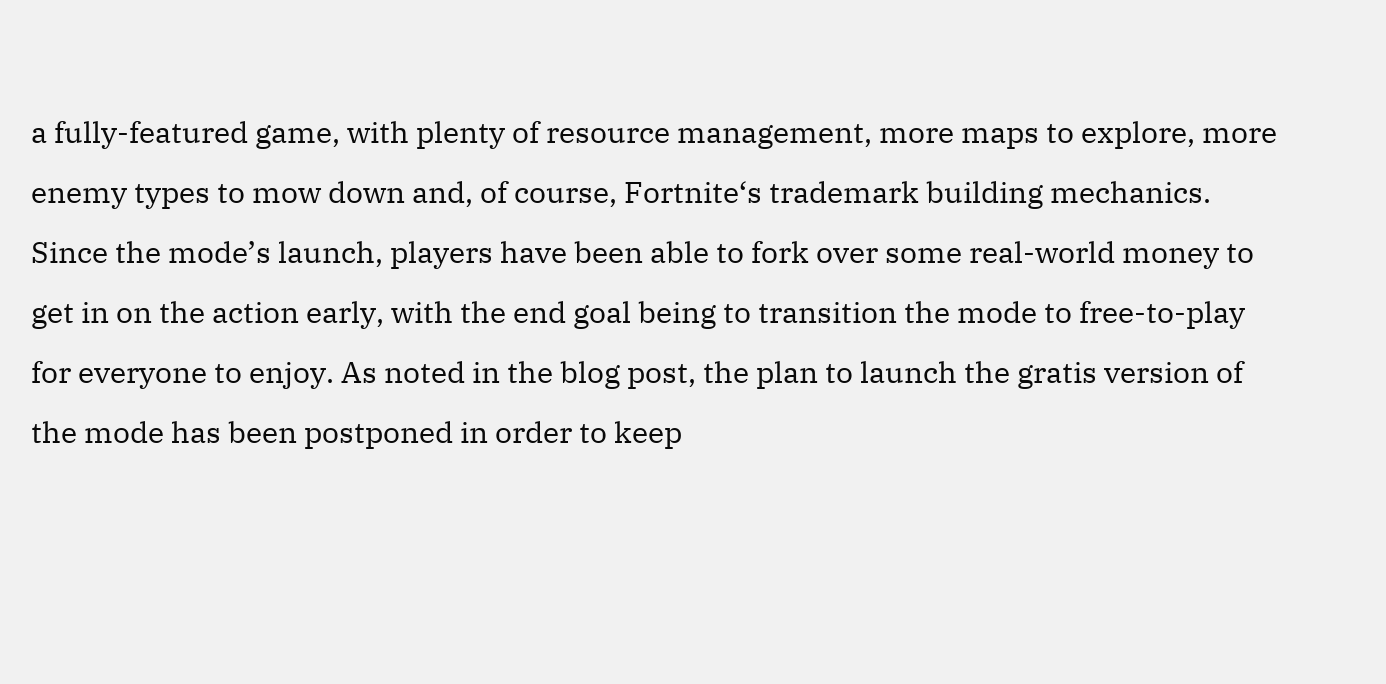a fully-featured game, with plenty of resource management, more maps to explore, more enemy types to mow down and, of course, Fortnite‘s trademark building mechanics. Since the mode’s launch, players have been able to fork over some real-world money to get in on the action early, with the end goal being to transition the mode to free-to-play for everyone to enjoy. As noted in the blog post, the plan to launch the gratis version of the mode has been postponed in order to keep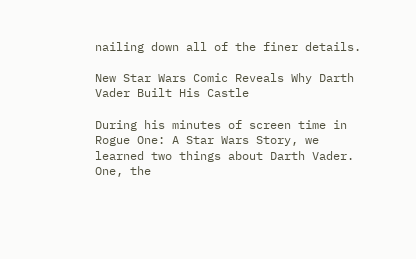nailing down all of the finer details.

New Star Wars Comic Reveals Why Darth Vader Built His Castle

During his minutes of screen time in Rogue One: A Star Wars Story, we learned two things about Darth Vader. One, the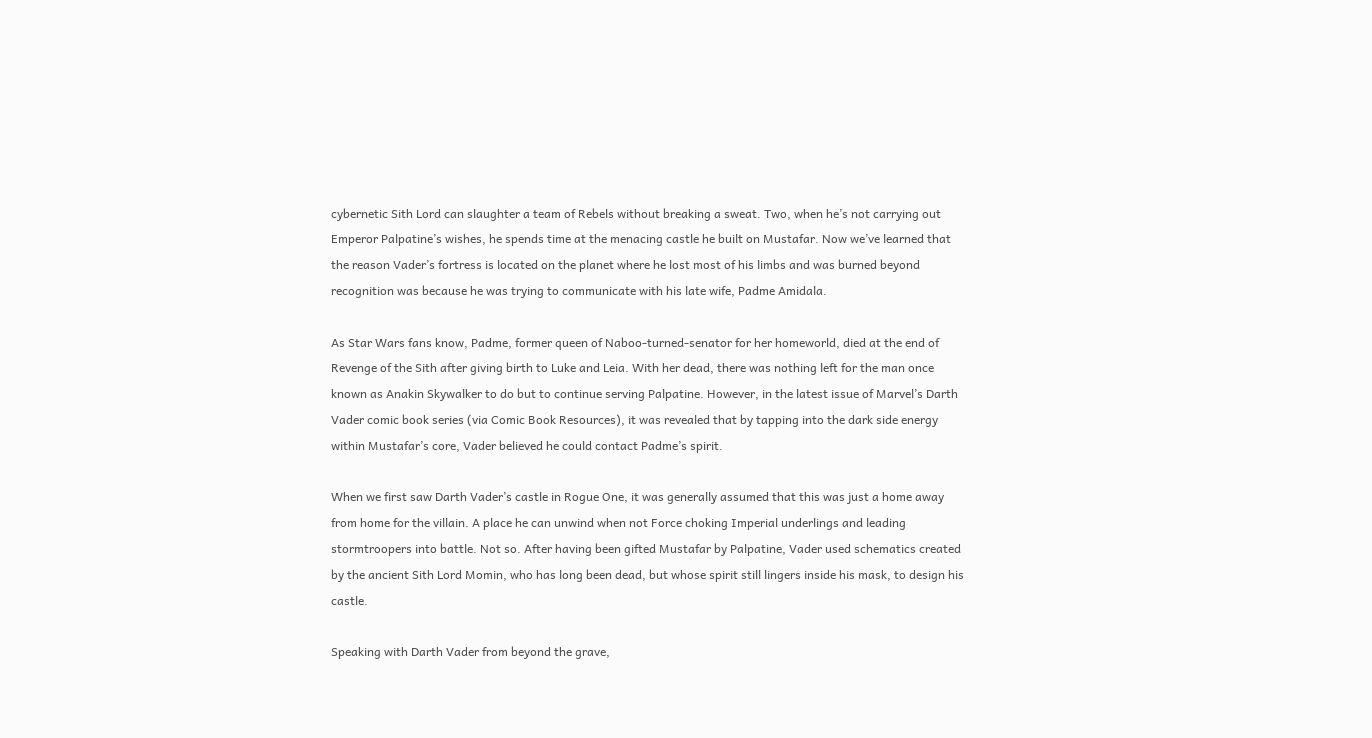cybernetic Sith Lord can slaughter a team of Rebels without breaking a sweat. Two, when he’s not carrying out Emperor Palpatine’s wishes, he spends time at the menacing castle he built on Mustafar. Now we’ve learned that the reason Vader’s fortress is located on the planet where he lost most of his limbs and was burned beyond recognition was because he was trying to communicate with his late wife, Padme Amidala.

As Star Wars fans know, Padme, former queen of Naboo-turned-senator for her homeworld, died at the end of Revenge of the Sith after giving birth to Luke and Leia. With her dead, there was nothing left for the man once known as Anakin Skywalker to do but to continue serving Palpatine. However, in the latest issue of Marvel’s Darth Vader comic book series (via Comic Book Resources), it was revealed that by tapping into the dark side energy within Mustafar’s core, Vader believed he could contact Padme’s spirit.

When we first saw Darth Vader’s castle in Rogue One, it was generally assumed that this was just a home away from home for the villain. A place he can unwind when not Force choking Imperial underlings and leading stormtroopers into battle. Not so. After having been gifted Mustafar by Palpatine, Vader used schematics created by the ancient Sith Lord Momin, who has long been dead, but whose spirit still lingers inside his mask, to design his castle.

Speaking with Darth Vader from beyond the grave,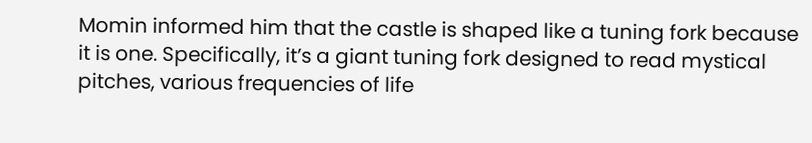Momin informed him that the castle is shaped like a tuning fork because it is one. Specifically, it’s a giant tuning fork designed to read mystical pitches, various frequencies of life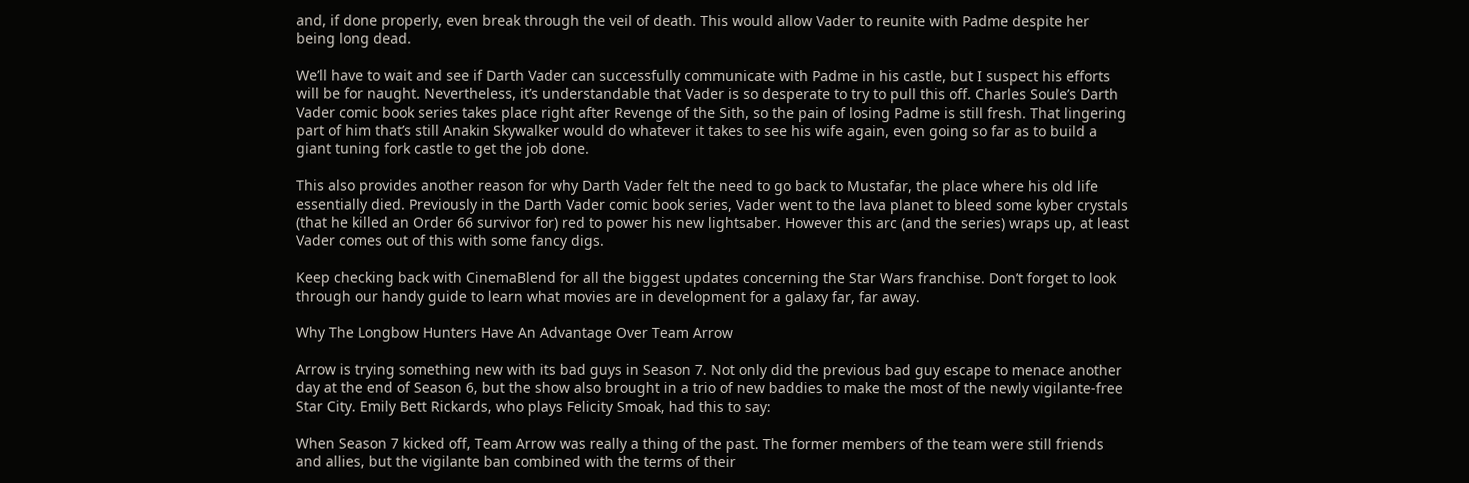and, if done properly, even break through the veil of death. This would allow Vader to reunite with Padme despite her being long dead.

We’ll have to wait and see if Darth Vader can successfully communicate with Padme in his castle, but I suspect his efforts will be for naught. Nevertheless, it’s understandable that Vader is so desperate to try to pull this off. Charles Soule’s Darth Vader comic book series takes place right after Revenge of the Sith, so the pain of losing Padme is still fresh. That lingering part of him that’s still Anakin Skywalker would do whatever it takes to see his wife again, even going so far as to build a giant tuning fork castle to get the job done.

This also provides another reason for why Darth Vader felt the need to go back to Mustafar, the place where his old life essentially died. Previously in the Darth Vader comic book series, Vader went to the lava planet to bleed some kyber crystals (that he killed an Order 66 survivor for) red to power his new lightsaber. However this arc (and the series) wraps up, at least Vader comes out of this with some fancy digs.

Keep checking back with CinemaBlend for all the biggest updates concerning the Star Wars franchise. Don’t forget to look through our handy guide to learn what movies are in development for a galaxy far, far away.

Why The Longbow Hunters Have An Advantage Over Team Arrow

Arrow is trying something new with its bad guys in Season 7. Not only did the previous bad guy escape to menace another day at the end of Season 6, but the show also brought in a trio of new baddies to make the most of the newly vigilante-free Star City. Emily Bett Rickards, who plays Felicity Smoak, had this to say:

When Season 7 kicked off, Team Arrow was really a thing of the past. The former members of the team were still friends and allies, but the vigilante ban combined with the terms of their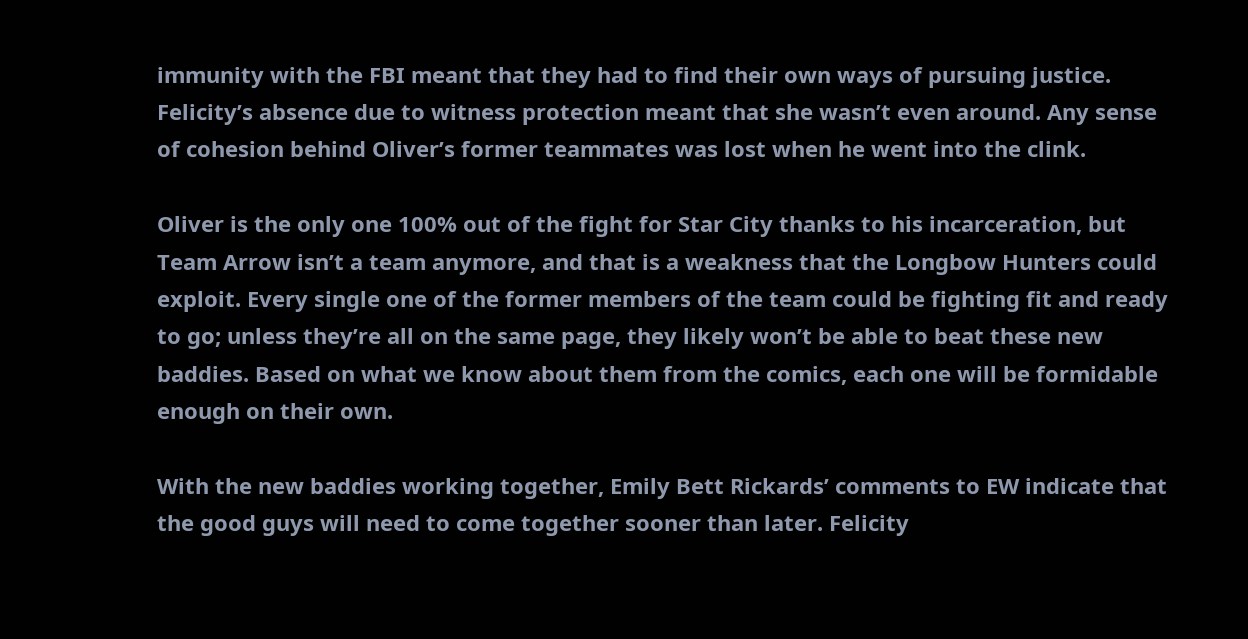immunity with the FBI meant that they had to find their own ways of pursuing justice. Felicity’s absence due to witness protection meant that she wasn’t even around. Any sense of cohesion behind Oliver’s former teammates was lost when he went into the clink.

Oliver is the only one 100% out of the fight for Star City thanks to his incarceration, but Team Arrow isn’t a team anymore, and that is a weakness that the Longbow Hunters could exploit. Every single one of the former members of the team could be fighting fit and ready to go; unless they’re all on the same page, they likely won’t be able to beat these new baddies. Based on what we know about them from the comics, each one will be formidable enough on their own.

With the new baddies working together, Emily Bett Rickards’ comments to EW indicate that the good guys will need to come together sooner than later. Felicity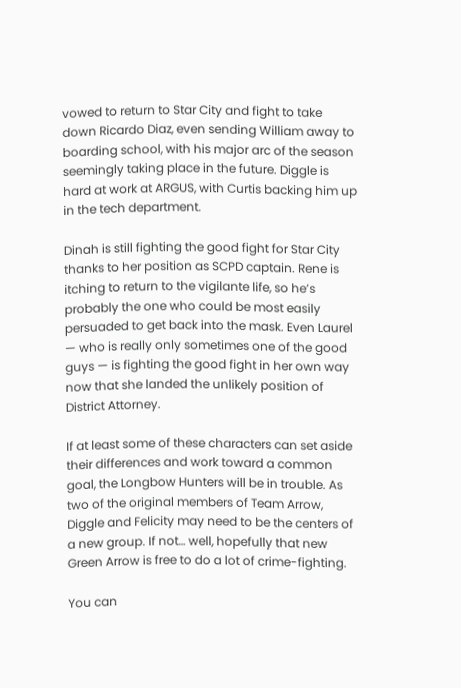vowed to return to Star City and fight to take down Ricardo Diaz, even sending William away to boarding school, with his major arc of the season seemingly taking place in the future. Diggle is hard at work at ARGUS, with Curtis backing him up in the tech department.

Dinah is still fighting the good fight for Star City thanks to her position as SCPD captain. Rene is itching to return to the vigilante life, so he’s probably the one who could be most easily persuaded to get back into the mask. Even Laurel — who is really only sometimes one of the good guys — is fighting the good fight in her own way now that she landed the unlikely position of District Attorney.

If at least some of these characters can set aside their differences and work toward a common goal, the Longbow Hunters will be in trouble. As two of the original members of Team Arrow, Diggle and Felicity may need to be the centers of a new group. If not… well, hopefully that new Green Arrow is free to do a lot of crime-fighting.

You can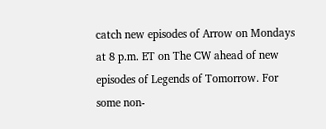catch new episodes of Arrow on Mondays at 8 p.m. ET on The CW ahead of new episodes of Legends of Tomorrow. For some non-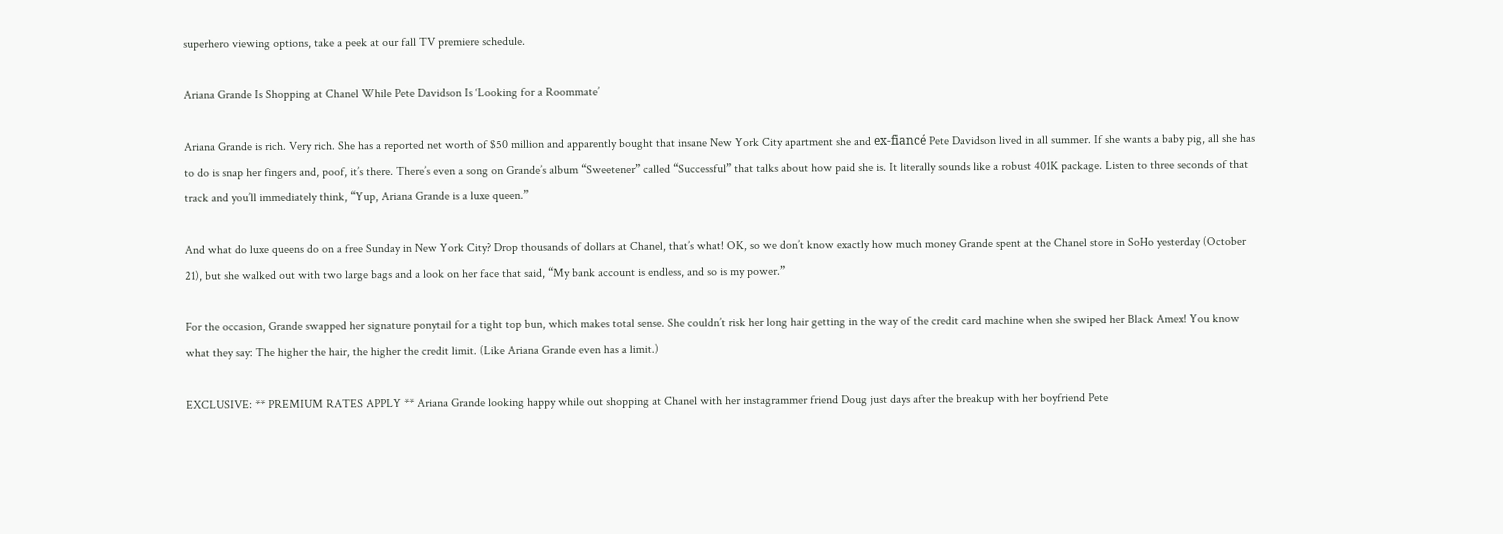superhero viewing options, take a peek at our fall TV premiere schedule.

Ariana Grande Is Shopping at Chanel While Pete Davidson Is ‘Looking for a Roommate’

Ariana Grande is rich. Very rich. She has a reported net worth of $50 million and apparently bought that insane New York City apartment she and ex-fiancé Pete Davidson lived in all summer. If she wants a baby pig, all she has to do is snap her fingers and, poof, it’s there. There’s even a song on Grande’s album “Sweetener” called “Successful” that talks about how paid she is. It literally sounds like a robust 401K package. Listen to three seconds of that track and you’ll immediately think, “Yup, Ariana Grande is a luxe queen.”

And what do luxe queens do on a free Sunday in New York City? Drop thousands of dollars at Chanel, that’s what! OK, so we don’t know exactly how much money Grande spent at the Chanel store in SoHo yesterday (October 21), but she walked out with two large bags and a look on her face that said, “My bank account is endless, and so is my power.”

For the occasion, Grande swapped her signature ponytail for a tight top bun, which makes total sense. She couldn’t risk her long hair getting in the way of the credit card machine when she swiped her Black Amex! You know what they say: The higher the hair, the higher the credit limit. (Like Ariana Grande even has a limit.)

EXCLUSIVE: ** PREMIUM RATES APPLY ** Ariana Grande looking happy while out shopping at Chanel with her instagrammer friend Doug just days after the breakup with her boyfriend Pete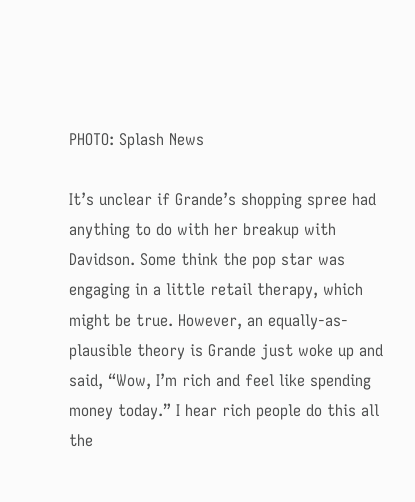PHOTO: Splash News

It’s unclear if Grande’s shopping spree had anything to do with her breakup with Davidson. Some think the pop star was engaging in a little retail therapy, which might be true. However, an equally-as-plausible theory is Grande just woke up and said, “Wow, I’m rich and feel like spending money today.” I hear rich people do this all the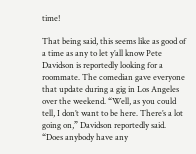time!

That being said, this seems like as good of a time as any to let y’all know Pete Davidson is reportedly looking for a roommate. The comedian gave everyone that update during a gig in Los Angeles over the weekend. “Well, as you could tell, I don’t want to be here. There’s a lot going on,” Davidson reportedly said. “Does anybody have any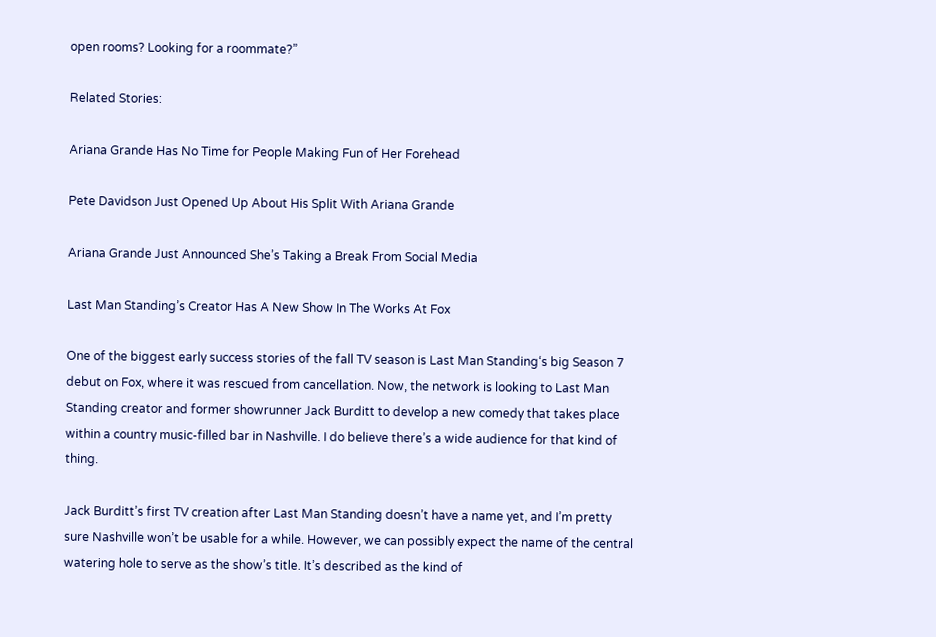open rooms? Looking for a roommate?”

Related Stories:

Ariana Grande Has No Time for People Making Fun of Her Forehead

Pete Davidson Just Opened Up About His Split With Ariana Grande

Ariana Grande Just Announced She’s Taking a Break From Social Media

Last Man Standing’s Creator Has A New Show In The Works At Fox

One of the biggest early success stories of the fall TV season is Last Man Standing‘s big Season 7 debut on Fox, where it was rescued from cancellation. Now, the network is looking to Last Man Standing creator and former showrunner Jack Burditt to develop a new comedy that takes place within a country music-filled bar in Nashville. I do believe there’s a wide audience for that kind of thing.

Jack Burditt’s first TV creation after Last Man Standing doesn’t have a name yet, and I’m pretty sure Nashville won’t be usable for a while. However, we can possibly expect the name of the central watering hole to serve as the show’s title. It’s described as the kind of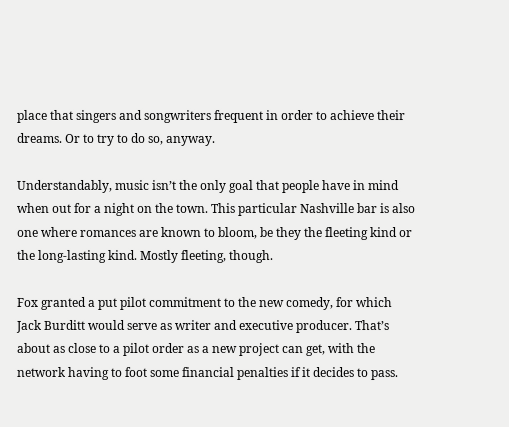place that singers and songwriters frequent in order to achieve their dreams. Or to try to do so, anyway.

Understandably, music isn’t the only goal that people have in mind when out for a night on the town. This particular Nashville bar is also one where romances are known to bloom, be they the fleeting kind or the long-lasting kind. Mostly fleeting, though.

Fox granted a put pilot commitment to the new comedy, for which Jack Burditt would serve as writer and executive producer. That’s about as close to a pilot order as a new project can get, with the network having to foot some financial penalties if it decides to pass.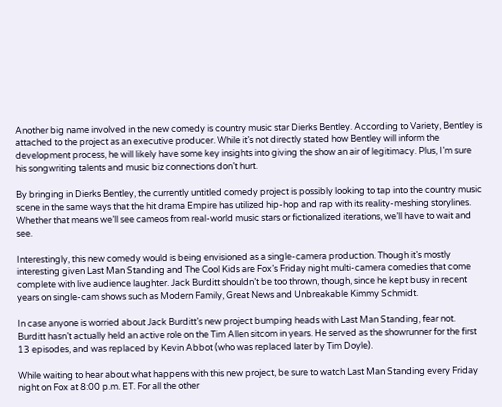Another big name involved in the new comedy is country music star Dierks Bentley. According to Variety, Bentley is attached to the project as an executive producer. While it’s not directly stated how Bentley will inform the development process, he will likely have some key insights into giving the show an air of legitimacy. Plus, I’m sure his songwriting talents and music biz connections don’t hurt.

By bringing in Dierks Bentley, the currently untitled comedy project is possibly looking to tap into the country music scene in the same ways that the hit drama Empire has utilized hip-hop and rap with its reality-meshing storylines. Whether that means we’ll see cameos from real-world music stars or fictionalized iterations, we’ll have to wait and see.

Interestingly, this new comedy would is being envisioned as a single-camera production. Though it’s mostly interesting given Last Man Standing and The Cool Kids are Fox’s Friday night multi-camera comedies that come complete with live audience laughter. Jack Burditt shouldn’t be too thrown, though, since he kept busy in recent years on single-cam shows such as Modern Family, Great News and Unbreakable Kimmy Schmidt.

In case anyone is worried about Jack Burditt’s new project bumping heads with Last Man Standing, fear not. Burditt hasn’t actually held an active role on the Tim Allen sitcom in years. He served as the showrunner for the first 13 episodes, and was replaced by Kevin Abbot (who was replaced later by Tim Doyle).

While waiting to hear about what happens with this new project, be sure to watch Last Man Standing every Friday night on Fox at 8:00 p.m. ET. For all the other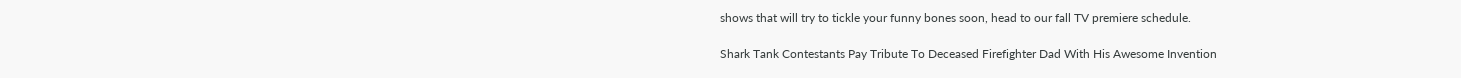shows that will try to tickle your funny bones soon, head to our fall TV premiere schedule.

Shark Tank Contestants Pay Tribute To Deceased Firefighter Dad With His Awesome Invention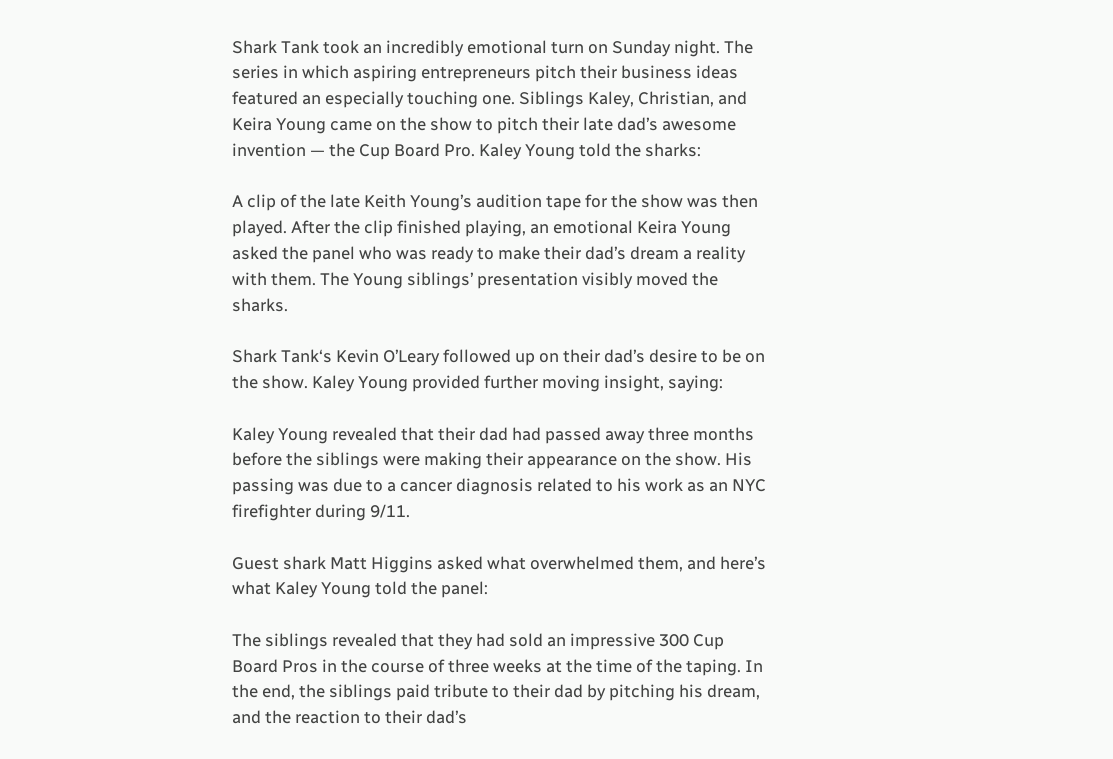Shark Tank took an incredibly emotional turn on Sunday night. The series in which aspiring entrepreneurs pitch their business ideas featured an especially touching one. Siblings Kaley, Christian, and Keira Young came on the show to pitch their late dad’s awesome invention — the Cup Board Pro. Kaley Young told the sharks:

A clip of the late Keith Young’s audition tape for the show was then played. After the clip finished playing, an emotional Keira Young asked the panel who was ready to make their dad’s dream a reality with them. The Young siblings’ presentation visibly moved the sharks.

Shark Tank‘s Kevin O’Leary followed up on their dad’s desire to be on the show. Kaley Young provided further moving insight, saying:

Kaley Young revealed that their dad had passed away three months before the siblings were making their appearance on the show. His passing was due to a cancer diagnosis related to his work as an NYC firefighter during 9/11.

Guest shark Matt Higgins asked what overwhelmed them, and here’s what Kaley Young told the panel:

The siblings revealed that they had sold an impressive 300 Cup Board Pros in the course of three weeks at the time of the taping. In the end, the siblings paid tribute to their dad by pitching his dream, and the reaction to their dad’s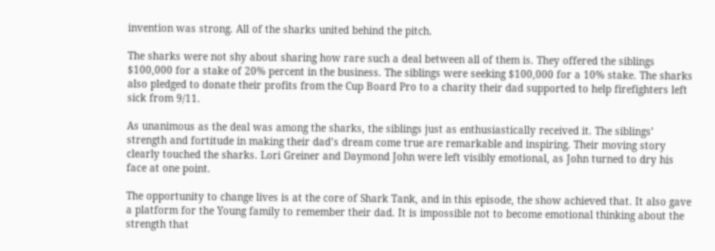invention was strong. All of the sharks united behind the pitch.

The sharks were not shy about sharing how rare such a deal between all of them is. They offered the siblings $100,000 for a stake of 20% percent in the business. The siblings were seeking $100,000 for a 10% stake. The sharks also pledged to donate their profits from the Cup Board Pro to a charity their dad supported to help firefighters left sick from 9/11.

As unanimous as the deal was among the sharks, the siblings just as enthusiastically received it. The siblings’ strength and fortitude in making their dad’s dream come true are remarkable and inspiring. Their moving story clearly touched the sharks. Lori Greiner and Daymond John were left visibly emotional, as John turned to dry his face at one point.

The opportunity to change lives is at the core of Shark Tank, and in this episode, the show achieved that. It also gave a platform for the Young family to remember their dad. It is impossible not to become emotional thinking about the strength that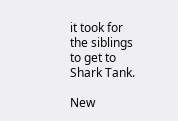it took for the siblings to get to Shark Tank.

New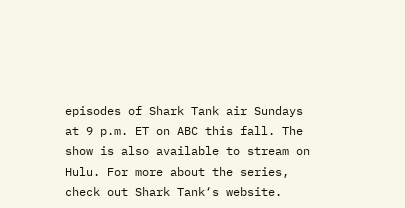episodes of Shark Tank air Sundays at 9 p.m. ET on ABC this fall. The show is also available to stream on Hulu. For more about the series, check out Shark Tank‘s website.